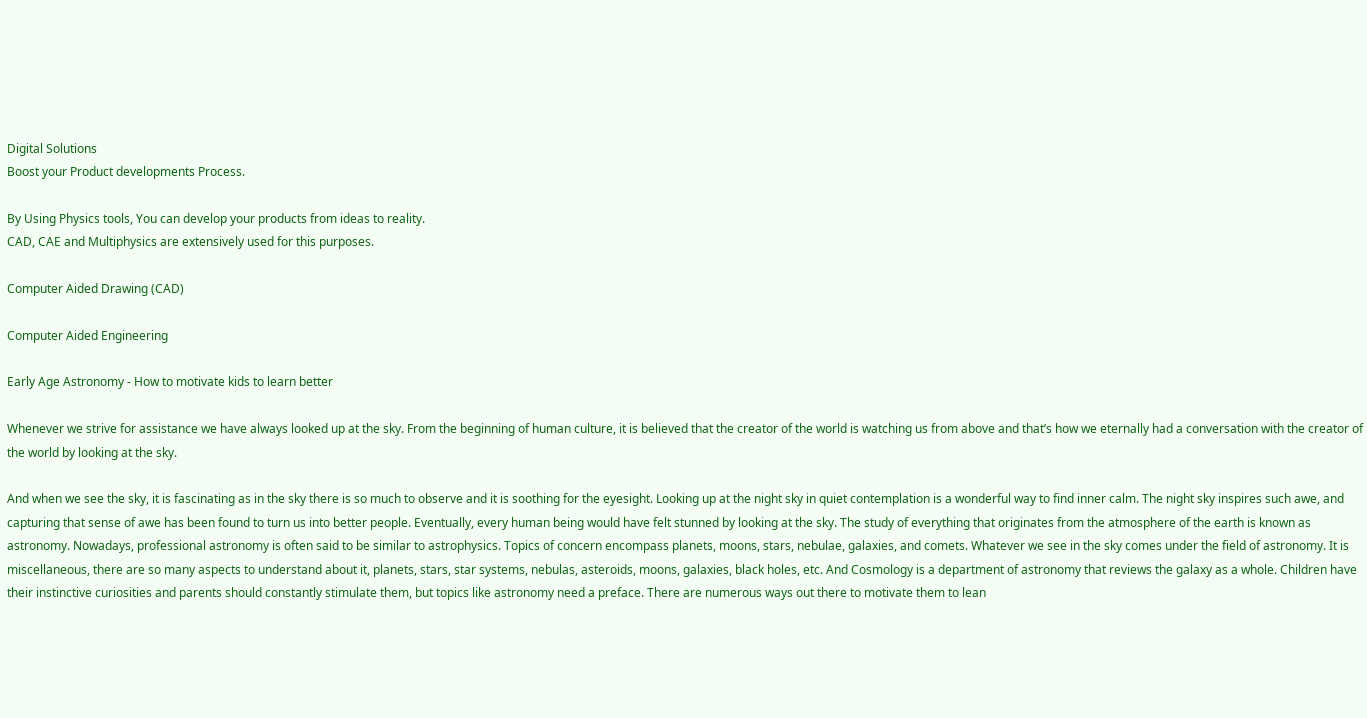Digital Solutions
Boost your Product developments Process.

By Using Physics tools, You can develop your products from ideas to reality.
CAD, CAE and Multiphysics are extensively used for this purposes.

Computer Aided Drawing (CAD)

Computer Aided Engineering

Early Age Astronomy - How to motivate kids to learn better

Whenever we strive for assistance we have always looked up at the sky. From the beginning of human culture, it is believed that the creator of the world is watching us from above and that’s how we eternally had a conversation with the creator of the world by looking at the sky.

And when we see the sky, it is fascinating as in the sky there is so much to observe and it is soothing for the eyesight. Looking up at the night sky in quiet contemplation is a wonderful way to find inner calm. The night sky inspires such awe, and capturing that sense of awe has been found to turn us into better people. Eventually, every human being would have felt stunned by looking at the sky. The study of everything that originates from the atmosphere of the earth is known as astronomy. Nowadays, professional astronomy is often said to be similar to astrophysics. Topics of concern encompass planets, moons, stars, nebulae, galaxies, and comets. Whatever we see in the sky comes under the field of astronomy. It is miscellaneous, there are so many aspects to understand about it, planets, stars, star systems, nebulas, asteroids, moons, galaxies, black holes, etc. And Cosmology is a department of astronomy that reviews the galaxy as a whole. Children have their instinctive curiosities and parents should constantly stimulate them, but topics like astronomy need a preface. There are numerous ways out there to motivate them to lean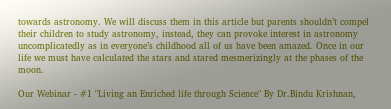towards astronomy. We will discuss them in this article but parents shouldn’t compel their children to study astronomy, instead, they can provoke interest in astronomy uncomplicatedly as in everyone’s childhood all of us have been amazed. Once in our life we must have calculated the stars and stared mesmerizingly at the phases of the moon.

Our Webinar - #1 "Living an Enriched life through Science" By Dr.Bindu Krishnan,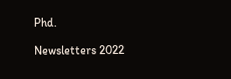Phd.

Newsletters 2022